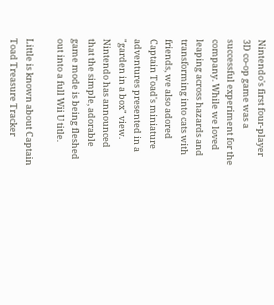Nintendo's first four-player 3D co-op game was a successful experiment for the company. While we loved leaping across hazards and transforming into cats with friends, we also adored Captain Toad's miniature adventures presented in a "garden in a box" view. Nintendo has announced that the simple, adorable game mode is being fleshed out into a full Wii U title.

Little is known about Captain Toad Treasure Tracker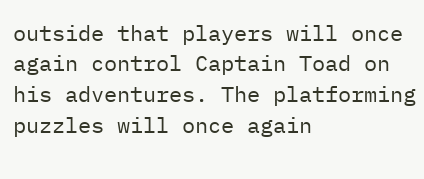outside that players will once again control Captain Toad on his adventures. The platforming puzzles will once again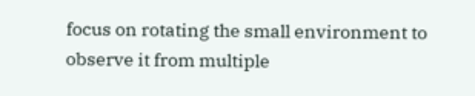focus on rotating the small environment to observe it from multiple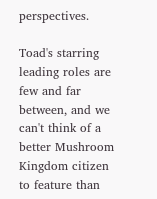perspectives.

Toad's starring leading roles are few and far between, and we can't think of a better Mushroom Kingdom citizen to feature than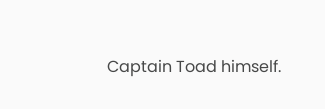Captain Toad himself.